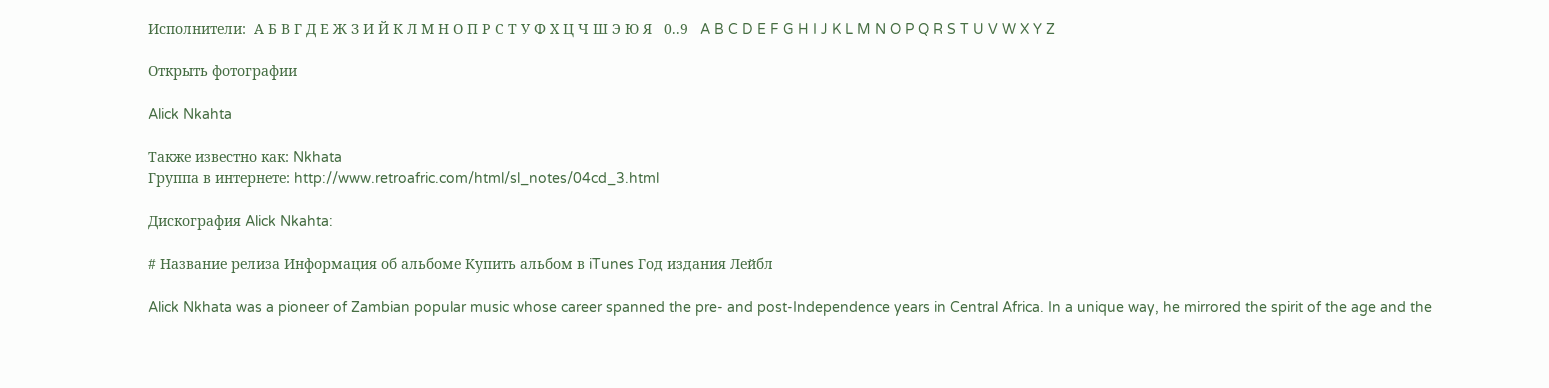Исполнители:  А Б В Г Д Е Ж З И Й К Л М Н О П Р С Т У Ф Х Ц Ч Ш Э Ю Я   0..9   A B C D E F G H I J K L M N O P Q R S T U V W X Y Z

Открыть фотографии

Alick Nkahta

Также известно как: Nkhata
Группа в интернете: http://www.retroafric.com/html/sl_notes/04cd_3.html

Дискография Alick Nkahta:

# Название релиза Информация об aльбоме Купить альбом в iTunes Год издания Лейбл

Alick Nkhata was a pioneer of Zambian popular music whose career spanned the pre- and post-Independence years in Central Africa. In a unique way, he mirrored the spirit of the age and the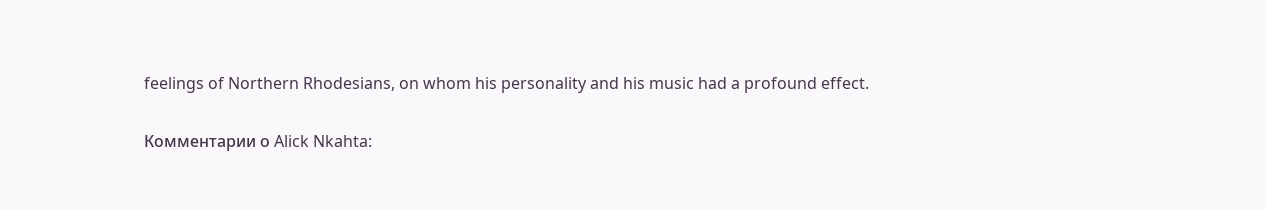feelings of Northern Rhodesians, on whom his personality and his music had a profound effect.

Комментарии о Alick Nkahta: